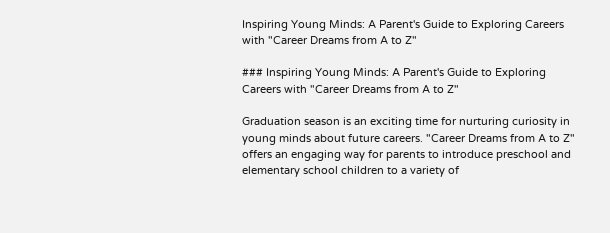Inspiring Young Minds: A Parent's Guide to Exploring Careers with "Career Dreams from A to Z"

### Inspiring Young Minds: A Parent's Guide to Exploring Careers with "Career Dreams from A to Z"

Graduation season is an exciting time for nurturing curiosity in young minds about future careers. "Career Dreams from A to Z" offers an engaging way for parents to introduce preschool and elementary school children to a variety of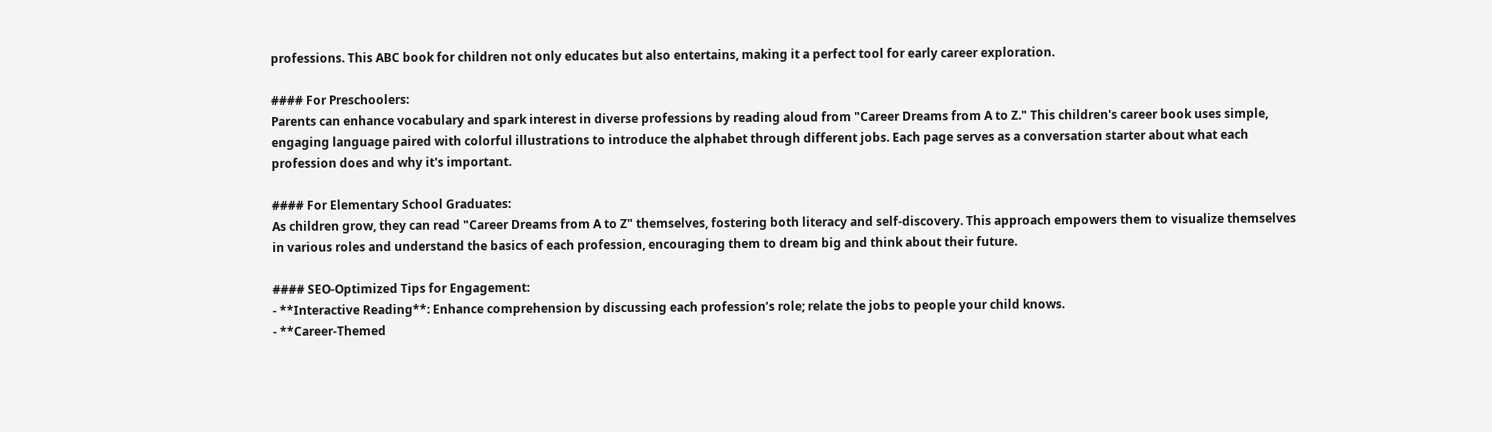professions. This ABC book for children not only educates but also entertains, making it a perfect tool for early career exploration.

#### For Preschoolers:
Parents can enhance vocabulary and spark interest in diverse professions by reading aloud from "Career Dreams from A to Z." This children's career book uses simple, engaging language paired with colorful illustrations to introduce the alphabet through different jobs. Each page serves as a conversation starter about what each profession does and why it's important.

#### For Elementary School Graduates:
As children grow, they can read "Career Dreams from A to Z" themselves, fostering both literacy and self-discovery. This approach empowers them to visualize themselves in various roles and understand the basics of each profession, encouraging them to dream big and think about their future.

#### SEO-Optimized Tips for Engagement:
- **Interactive Reading**: Enhance comprehension by discussing each profession’s role; relate the jobs to people your child knows.
- **Career-Themed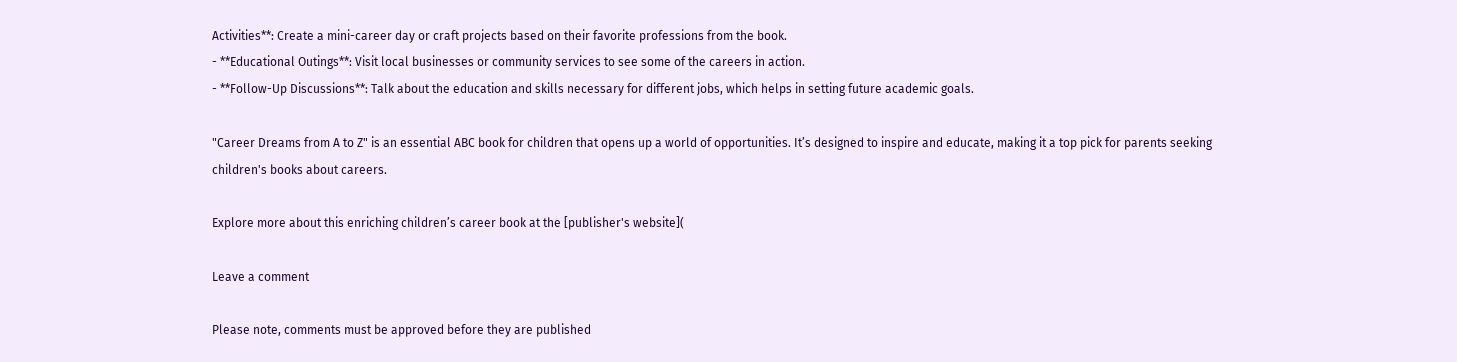Activities**: Create a mini-career day or craft projects based on their favorite professions from the book.
- **Educational Outings**: Visit local businesses or community services to see some of the careers in action.
- **Follow-Up Discussions**: Talk about the education and skills necessary for different jobs, which helps in setting future academic goals.

"Career Dreams from A to Z" is an essential ABC book for children that opens up a world of opportunities. It’s designed to inspire and educate, making it a top pick for parents seeking children's books about careers.

Explore more about this enriching children’s career book at the [publisher's website](

Leave a comment

Please note, comments must be approved before they are published